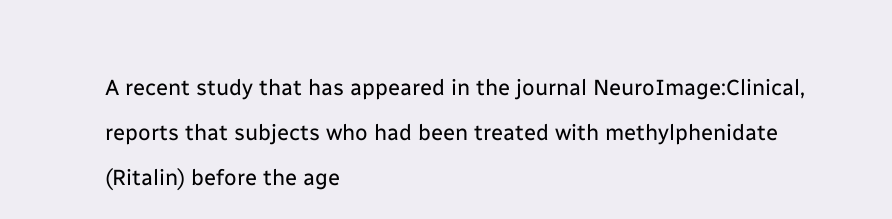A recent study that has appeared in the journal NeuroImage:Clinical, reports that subjects who had been treated with methylphenidate (Ritalin) before the age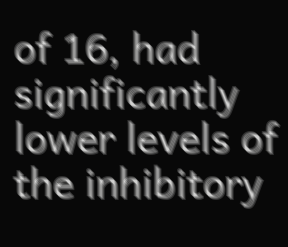of 16, had significantly lower levels of the inhibitory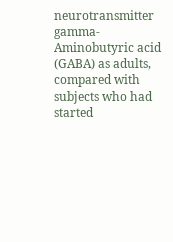neurotransmitter gamma-Aminobutyric acid (GABA) as adults, compared with subjects who had started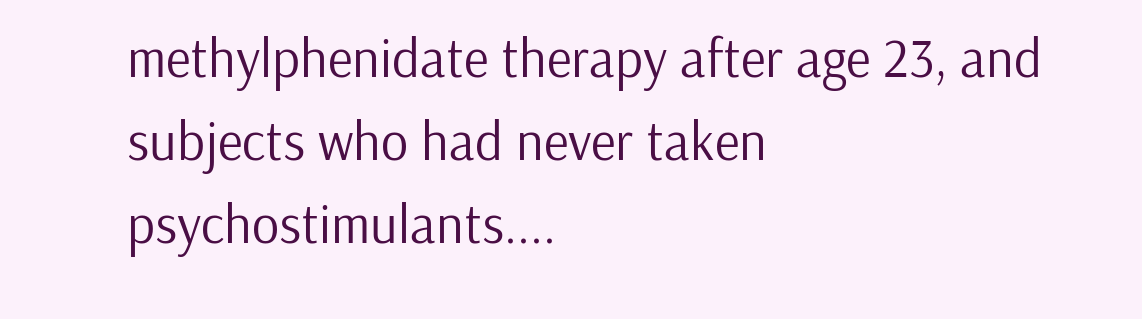methylphenidate therapy after age 23, and subjects who had never taken psychostimulants....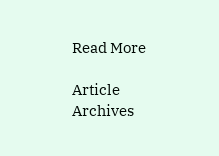Read More

Article Archives